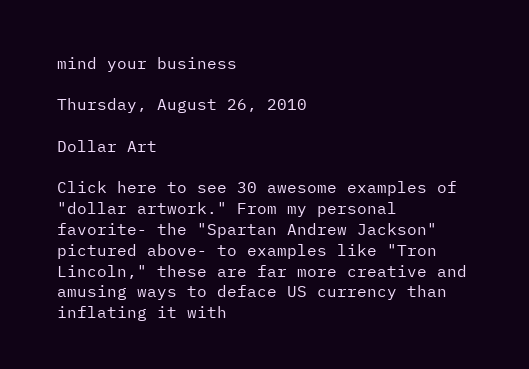mind your business

Thursday, August 26, 2010

Dollar Art

Click here to see 30 awesome examples of "dollar artwork." From my personal favorite- the "Spartan Andrew Jackson" pictured above- to examples like "Tron Lincoln," these are far more creative and amusing ways to deface US currency than inflating it with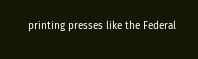printing presses like the Federal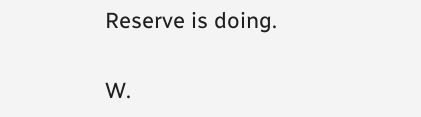Reserve is doing.

W.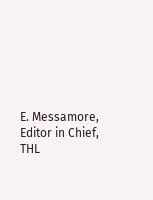E. Messamore,
Editor in Chief, THL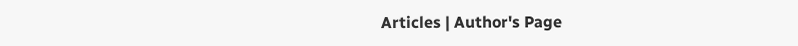Articles | Author's Page